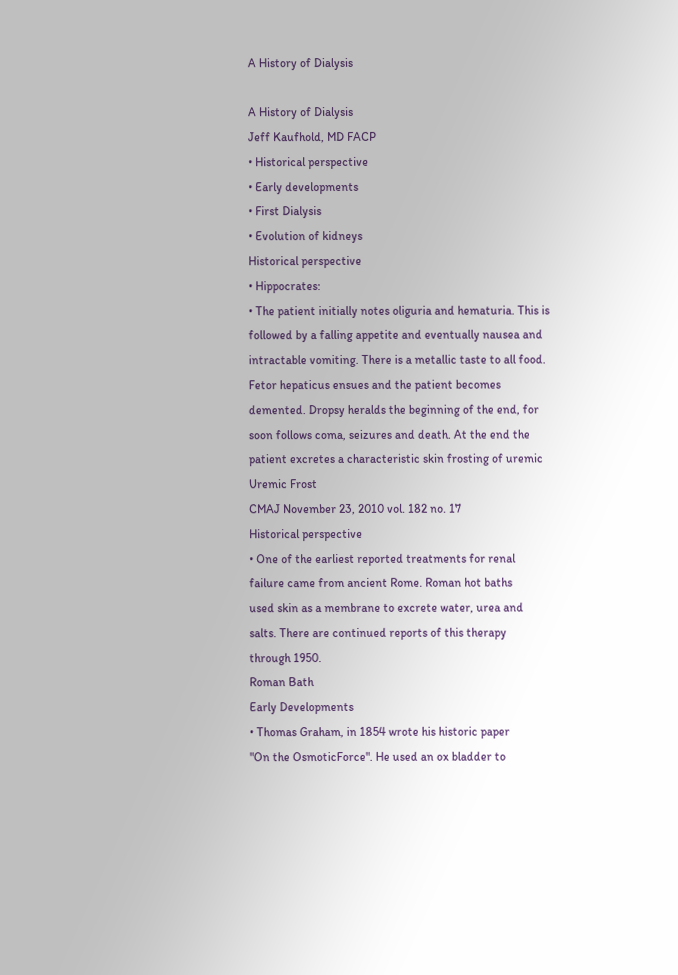A History of Dialysis

A History of Dialysis
Jeff Kaufhold, MD FACP
• Historical perspective
• Early developments
• First Dialysis
• Evolution of kidneys
Historical perspective
• Hippocrates:
• The patient initially notes oliguria and hematuria. This is
followed by a falling appetite and eventually nausea and
intractable vomiting. There is a metallic taste to all food.
Fetor hepaticus ensues and the patient becomes
demented. Dropsy heralds the beginning of the end, for
soon follows coma, seizures and death. At the end the
patient excretes a characteristic skin frosting of uremic
Uremic Frost
CMAJ November 23, 2010 vol. 182 no. 17
Historical perspective
• One of the earliest reported treatments for renal
failure came from ancient Rome. Roman hot baths
used skin as a membrane to excrete water, urea and
salts. There are continued reports of this therapy
through 1950.
Roman Bath
Early Developments
• Thomas Graham, in 1854 wrote his historic paper
"On the OsmoticForce". He used an ox bladder to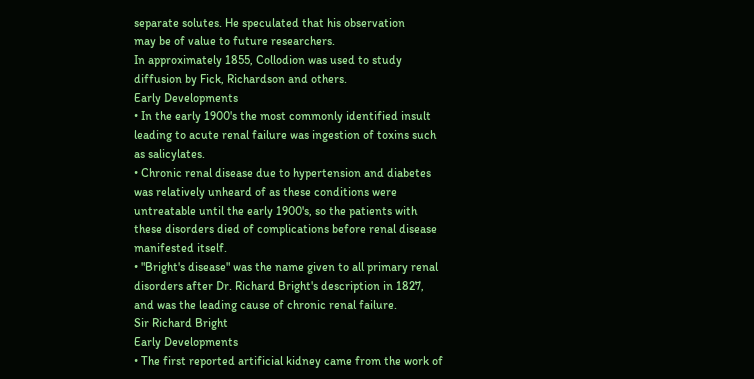separate solutes. He speculated that his observation
may be of value to future researchers.
In approximately 1855, Collodion was used to study
diffusion by Fick, Richardson and others.
Early Developments
• In the early 1900's the most commonly identified insult
leading to acute renal failure was ingestion of toxins such
as salicylates.
• Chronic renal disease due to hypertension and diabetes
was relatively unheard of as these conditions were
untreatable until the early 1900's, so the patients with
these disorders died of complications before renal disease
manifested itself.
• "Bright's disease" was the name given to all primary renal
disorders after Dr. Richard Bright's description in 1827,
and was the leading cause of chronic renal failure.
Sir Richard Bright
Early Developments
• The first reported artificial kidney came from the work of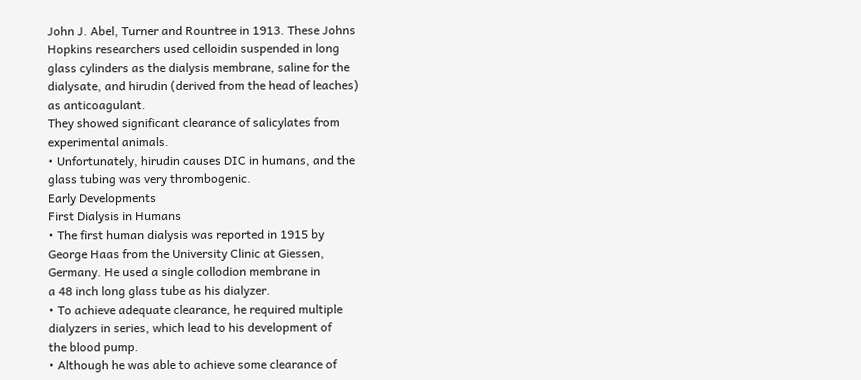John J. Abel, Turner and Rountree in 1913. These Johns
Hopkins researchers used celloidin suspended in long
glass cylinders as the dialysis membrane, saline for the
dialysate, and hirudin (derived from the head of leaches)
as anticoagulant.
They showed significant clearance of salicylates from
experimental animals.
• Unfortunately, hirudin causes DIC in humans, and the
glass tubing was very thrombogenic.
Early Developments
First Dialysis in Humans
• The first human dialysis was reported in 1915 by
George Haas from the University Clinic at Giessen,
Germany. He used a single collodion membrane in
a 48 inch long glass tube as his dialyzer.
• To achieve adequate clearance, he required multiple
dialyzers in series, which lead to his development of
the blood pump.
• Although he was able to achieve some clearance of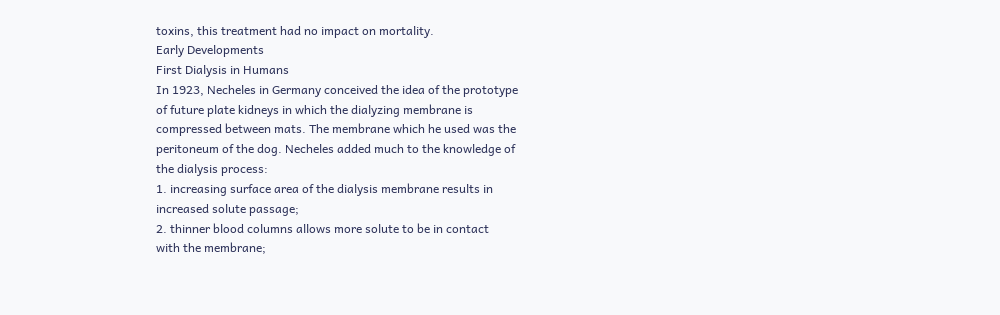toxins, this treatment had no impact on mortality.
Early Developments
First Dialysis in Humans
In 1923, Necheles in Germany conceived the idea of the prototype
of future plate kidneys in which the dialyzing membrane is
compressed between mats. The membrane which he used was the
peritoneum of the dog. Necheles added much to the knowledge of
the dialysis process:
1. increasing surface area of the dialysis membrane results in
increased solute passage;
2. thinner blood columns allows more solute to be in contact
with the membrane;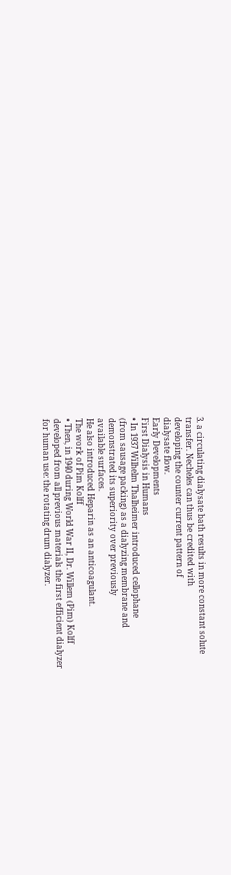3. a circulating dialysate bath results in more constant solute
transfer. Necheles can thus be credited with
developing the counter current pattern of
dialysate flow.
Early Developments
First Dialysis in Humans
• In 1937 Wilhelm Thalheimer introduced cellophane
(from sausage packing) as a dialyzing membrane and
demonstrated its superiority over previously
available surfaces.
He also introduced Heparin as an anticoagulant.
The work of Pim Kolff
• Then, in 1940 during World War II, Dr. Willem (Pim) Kolff
developed from all previous materials the first efficient dialyzer
for human use: the rotating drum dialyzer.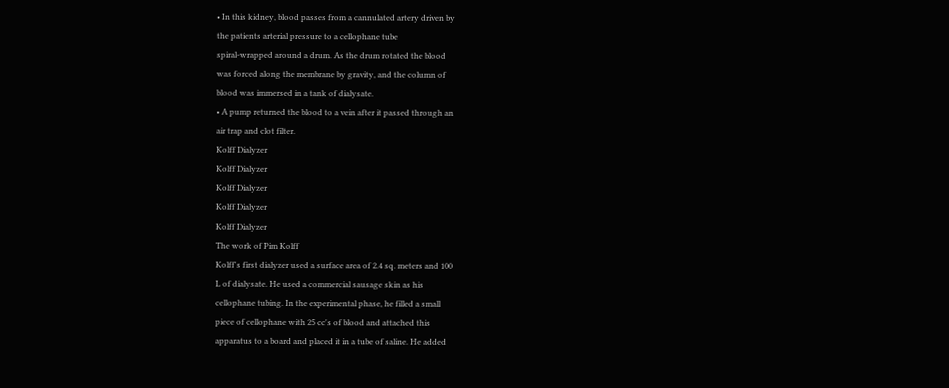• In this kidney, blood passes from a cannulated artery driven by
the patients arterial pressure to a cellophane tube
spiral-wrapped around a drum. As the drum rotated the blood
was forced along the membrane by gravity, and the column of
blood was immersed in a tank of dialysate.
• A pump returned the blood to a vein after it passed through an
air trap and clot filter.
Kolff Dialyzer
Kolff Dialyzer
Kolff Dialyzer
Kolff Dialyzer
Kolff Dialyzer
The work of Pim Kolff
Kolff's first dialyzer used a surface area of 2.4 sq. meters and 100
L of dialysate. He used a commercial sausage skin as his
cellophane tubing. In the experimental phase, he filled a small
piece of cellophane with 25 cc's of blood and attached this
apparatus to a board and placed it in a tube of saline. He added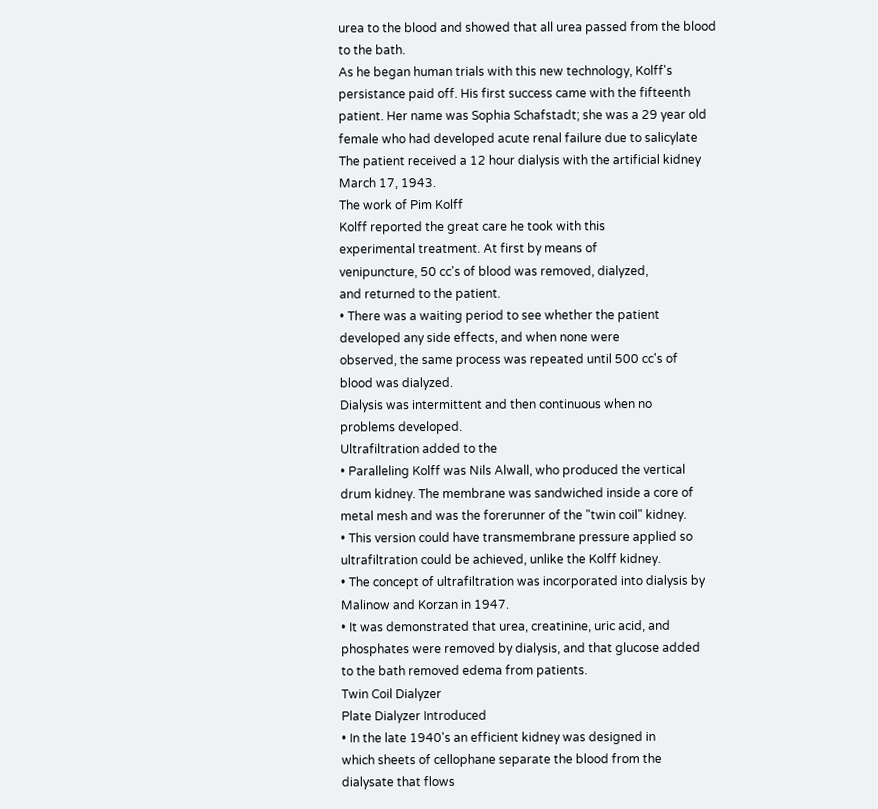urea to the blood and showed that all urea passed from the blood
to the bath.
As he began human trials with this new technology, Kolff's
persistance paid off. His first success came with the fifteenth
patient. Her name was Sophia Schafstadt; she was a 29 year old
female who had developed acute renal failure due to salicylate
The patient received a 12 hour dialysis with the artificial kidney
March 17, 1943.
The work of Pim Kolff
Kolff reported the great care he took with this
experimental treatment. At first by means of
venipuncture, 50 cc's of blood was removed, dialyzed,
and returned to the patient.
• There was a waiting period to see whether the patient
developed any side effects, and when none were
observed, the same process was repeated until 500 cc's of
blood was dialyzed.
Dialysis was intermittent and then continuous when no
problems developed.
Ultrafiltration added to the
• Paralleling Kolff was Nils Alwall, who produced the vertical
drum kidney. The membrane was sandwiched inside a core of
metal mesh and was the forerunner of the "twin coil" kidney.
• This version could have transmembrane pressure applied so
ultrafiltration could be achieved, unlike the Kolff kidney.
• The concept of ultrafiltration was incorporated into dialysis by
Malinow and Korzan in 1947.
• It was demonstrated that urea, creatinine, uric acid, and
phosphates were removed by dialysis, and that glucose added
to the bath removed edema from patients.
Twin Coil Dialyzer
Plate Dialyzer Introduced
• In the late 1940's an efficient kidney was designed in
which sheets of cellophane separate the blood from the
dialysate that flows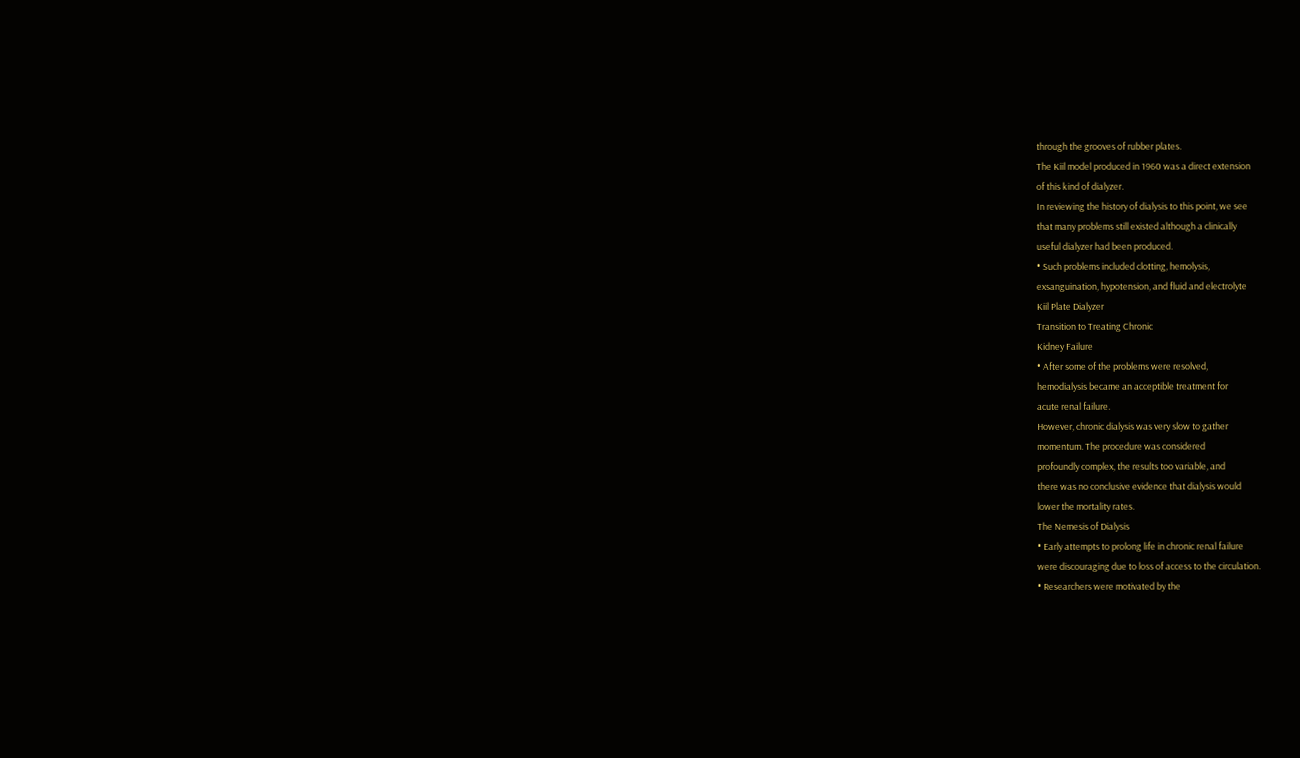through the grooves of rubber plates.
The Kiil model produced in 1960 was a direct extension
of this kind of dialyzer.
In reviewing the history of dialysis to this point, we see
that many problems still existed although a clinically
useful dialyzer had been produced.
• Such problems included clotting, hemolysis,
exsanguination, hypotension, and fluid and electrolyte
Kiil Plate Dialyzer
Transition to Treating Chronic
Kidney Failure
• After some of the problems were resolved,
hemodialysis became an acceptible treatment for
acute renal failure.
However, chronic dialysis was very slow to gather
momentum. The procedure was considered
profoundly complex, the results too variable, and
there was no conclusive evidence that dialysis would
lower the mortality rates.
The Nemesis of Dialysis
• Early attempts to prolong life in chronic renal failure
were discouraging due to loss of access to the circulation.
• Researchers were motivated by the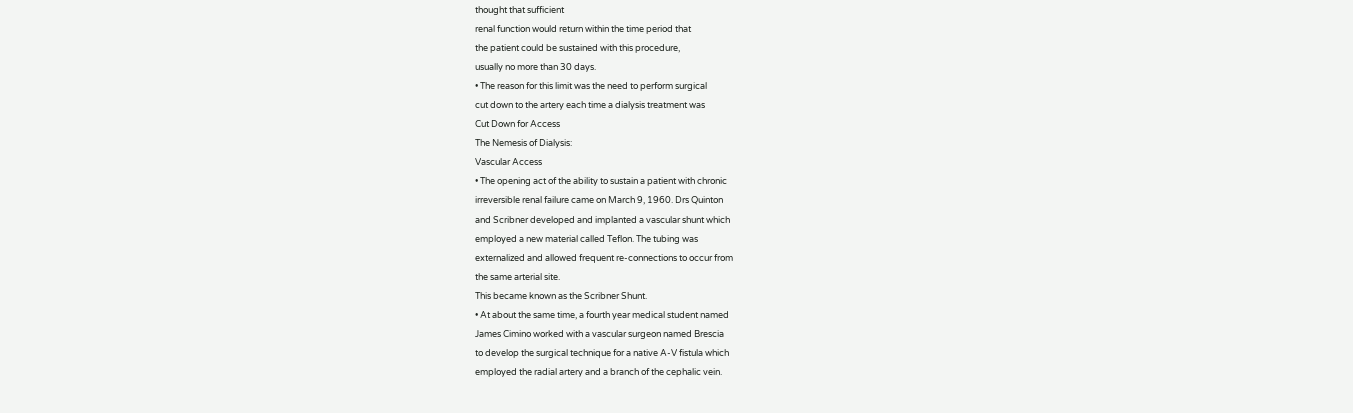thought that sufficient
renal function would return within the time period that
the patient could be sustained with this procedure,
usually no more than 30 days.
• The reason for this limit was the need to perform surgical
cut down to the artery each time a dialysis treatment was
Cut Down for Access
The Nemesis of Dialysis:
Vascular Access
• The opening act of the ability to sustain a patient with chronic
irreversible renal failure came on March 9, 1960. Drs Quinton
and Scribner developed and implanted a vascular shunt which
employed a new material called Teflon. The tubing was
externalized and allowed frequent re-connections to occur from
the same arterial site.
This became known as the Scribner Shunt.
• At about the same time, a fourth year medical student named
James Cimino worked with a vascular surgeon named Brescia
to develop the surgical technique for a native A-V fistula which
employed the radial artery and a branch of the cephalic vein.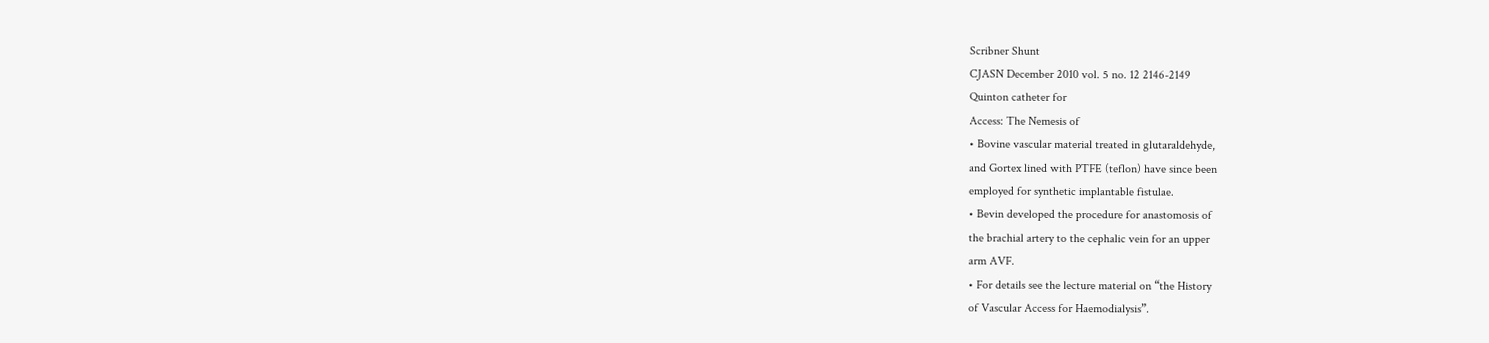Scribner Shunt
CJASN December 2010 vol. 5 no. 12 2146-2149
Quinton catheter for
Access: The Nemesis of
• Bovine vascular material treated in glutaraldehyde,
and Gortex lined with PTFE (teflon) have since been
employed for synthetic implantable fistulae.
• Bevin developed the procedure for anastomosis of
the brachial artery to the cephalic vein for an upper
arm AVF.
• For details see the lecture material on “the History
of Vascular Access for Haemodialysis”.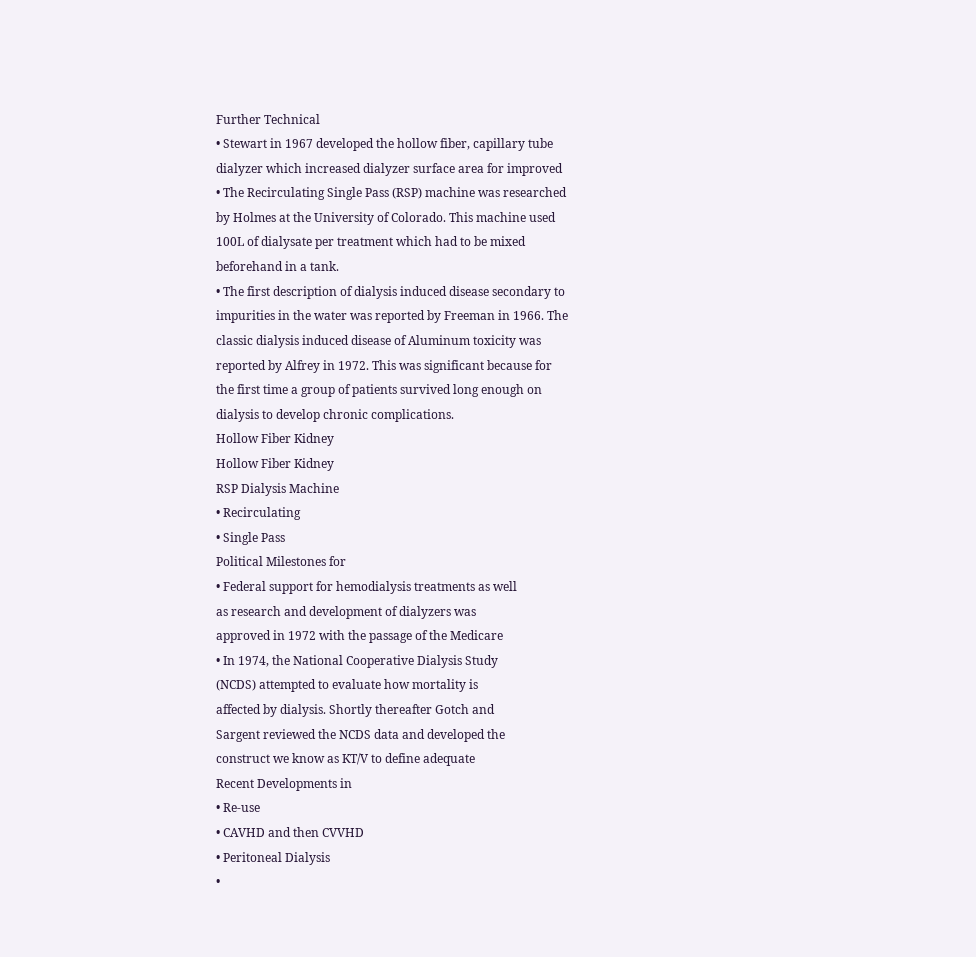Further Technical
• Stewart in 1967 developed the hollow fiber, capillary tube
dialyzer which increased dialyzer surface area for improved
• The Recirculating Single Pass (RSP) machine was researched
by Holmes at the University of Colorado. This machine used
100L of dialysate per treatment which had to be mixed
beforehand in a tank.
• The first description of dialysis induced disease secondary to
impurities in the water was reported by Freeman in 1966. The
classic dialysis induced disease of Aluminum toxicity was
reported by Alfrey in 1972. This was significant because for
the first time a group of patients survived long enough on
dialysis to develop chronic complications.
Hollow Fiber Kidney
Hollow Fiber Kidney
RSP Dialysis Machine
• Recirculating
• Single Pass
Political Milestones for
• Federal support for hemodialysis treatments as well
as research and development of dialyzers was
approved in 1972 with the passage of the Medicare
• In 1974, the National Cooperative Dialysis Study
(NCDS) attempted to evaluate how mortality is
affected by dialysis. Shortly thereafter Gotch and
Sargent reviewed the NCDS data and developed the
construct we know as KT/V to define adequate
Recent Developments in
• Re-use
• CAVHD and then CVVHD
• Peritoneal Dialysis
•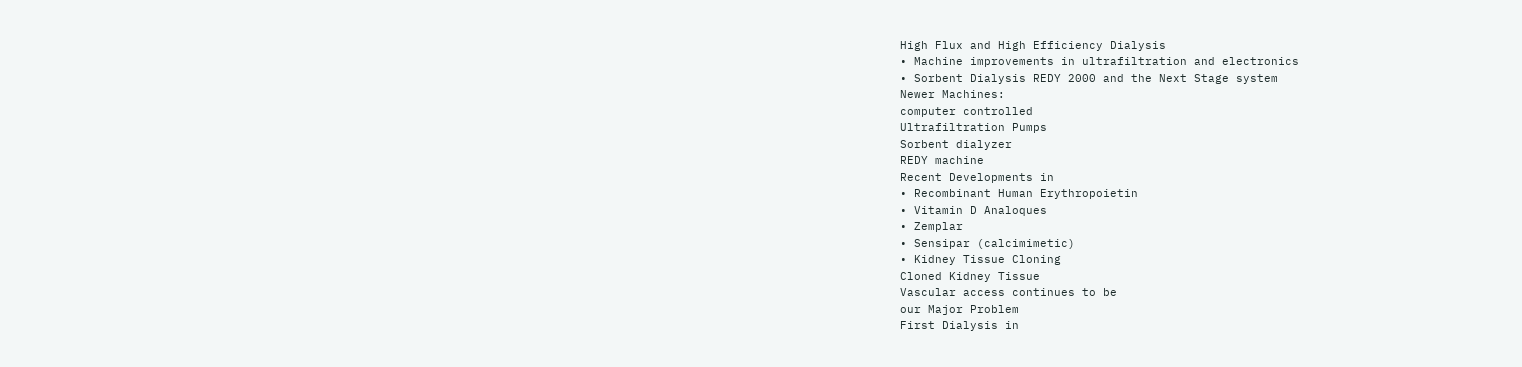High Flux and High Efficiency Dialysis
• Machine improvements in ultrafiltration and electronics
• Sorbent Dialysis REDY 2000 and the Next Stage system
Newer Machines:
computer controlled
Ultrafiltration Pumps
Sorbent dialyzer
REDY machine
Recent Developments in
• Recombinant Human Erythropoietin
• Vitamin D Analoques
• Zemplar
• Sensipar (calcimimetic)
• Kidney Tissue Cloning
Cloned Kidney Tissue
Vascular access continues to be
our Major Problem
First Dialysis in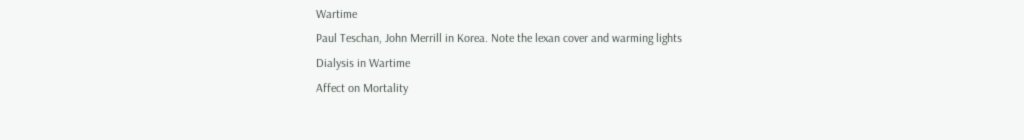Wartime
Paul Teschan, John Merrill in Korea. Note the lexan cover and warming lights
Dialysis in Wartime
Affect on Mortality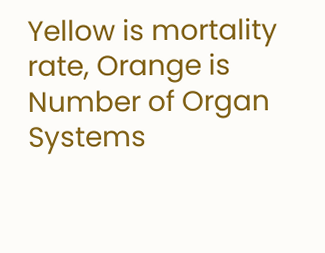Yellow is mortality rate, Orange is Number of Organ Systems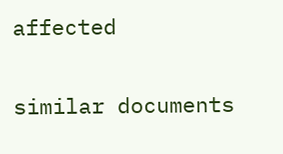affected

similar documents